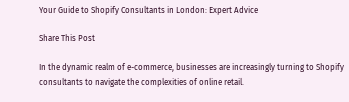Your Guide to Shopify Consultants in London: Expert Advice

Share This Post

In the dynamic realm of e-commerce, businesses are increasingly turning to Shopify consultants to navigate the complexities of online retail.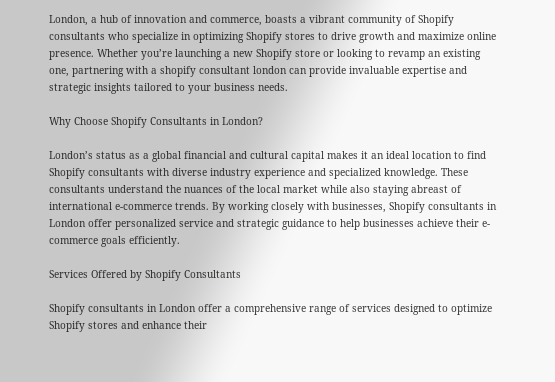London, a hub of innovation and commerce, boasts a vibrant community of Shopify consultants who specialize in optimizing Shopify stores to drive growth and maximize online presence. Whether you’re launching a new Shopify store or looking to revamp an existing one, partnering with a shopify consultant london can provide invaluable expertise and strategic insights tailored to your business needs.

Why Choose Shopify Consultants in London?

London’s status as a global financial and cultural capital makes it an ideal location to find Shopify consultants with diverse industry experience and specialized knowledge. These consultants understand the nuances of the local market while also staying abreast of international e-commerce trends. By working closely with businesses, Shopify consultants in London offer personalized service and strategic guidance to help businesses achieve their e-commerce goals efficiently.

Services Offered by Shopify Consultants

Shopify consultants in London offer a comprehensive range of services designed to optimize Shopify stores and enhance their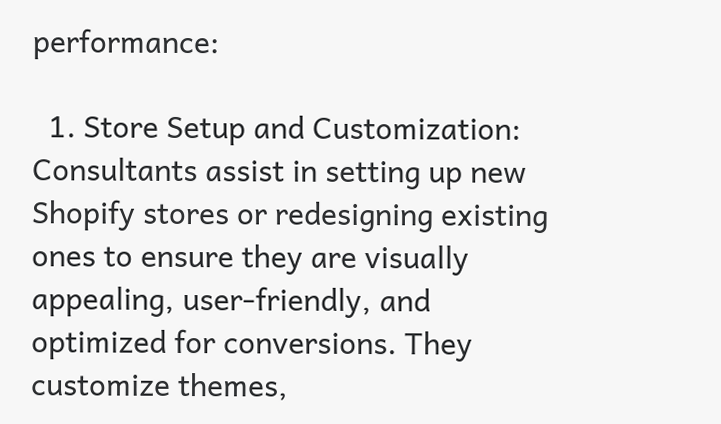performance:

  1. Store Setup and Customization: Consultants assist in setting up new Shopify stores or redesigning existing ones to ensure they are visually appealing, user-friendly, and optimized for conversions. They customize themes,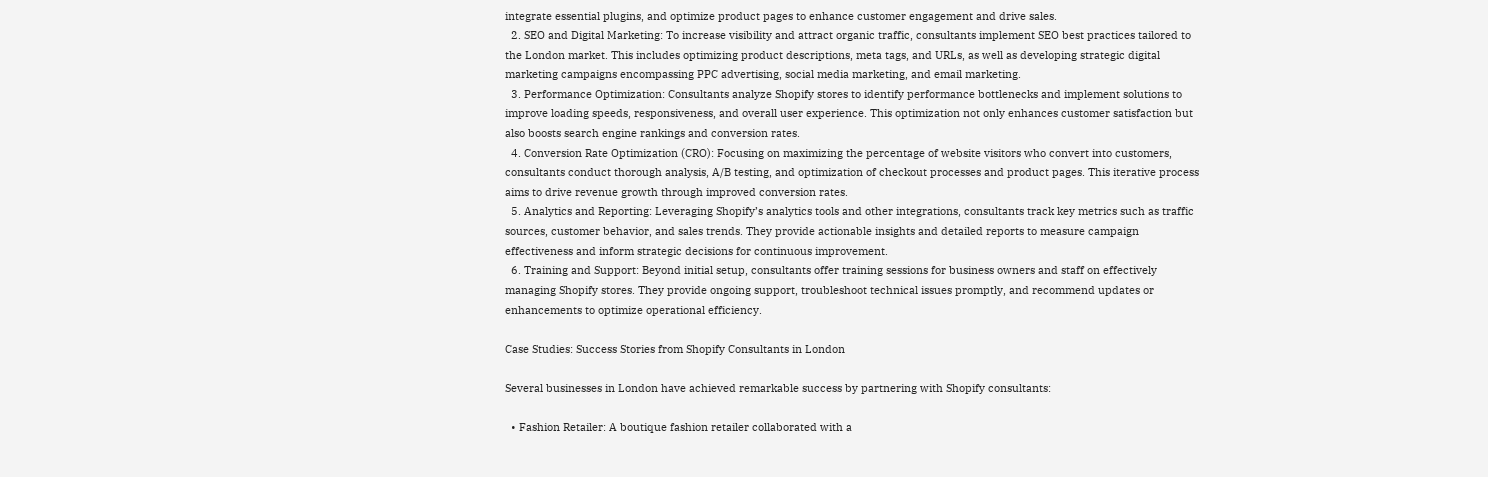integrate essential plugins, and optimize product pages to enhance customer engagement and drive sales.
  2. SEO and Digital Marketing: To increase visibility and attract organic traffic, consultants implement SEO best practices tailored to the London market. This includes optimizing product descriptions, meta tags, and URLs, as well as developing strategic digital marketing campaigns encompassing PPC advertising, social media marketing, and email marketing.
  3. Performance Optimization: Consultants analyze Shopify stores to identify performance bottlenecks and implement solutions to improve loading speeds, responsiveness, and overall user experience. This optimization not only enhances customer satisfaction but also boosts search engine rankings and conversion rates.
  4. Conversion Rate Optimization (CRO): Focusing on maximizing the percentage of website visitors who convert into customers, consultants conduct thorough analysis, A/B testing, and optimization of checkout processes and product pages. This iterative process aims to drive revenue growth through improved conversion rates.
  5. Analytics and Reporting: Leveraging Shopify’s analytics tools and other integrations, consultants track key metrics such as traffic sources, customer behavior, and sales trends. They provide actionable insights and detailed reports to measure campaign effectiveness and inform strategic decisions for continuous improvement.
  6. Training and Support: Beyond initial setup, consultants offer training sessions for business owners and staff on effectively managing Shopify stores. They provide ongoing support, troubleshoot technical issues promptly, and recommend updates or enhancements to optimize operational efficiency.

Case Studies: Success Stories from Shopify Consultants in London

Several businesses in London have achieved remarkable success by partnering with Shopify consultants:

  • Fashion Retailer: A boutique fashion retailer collaborated with a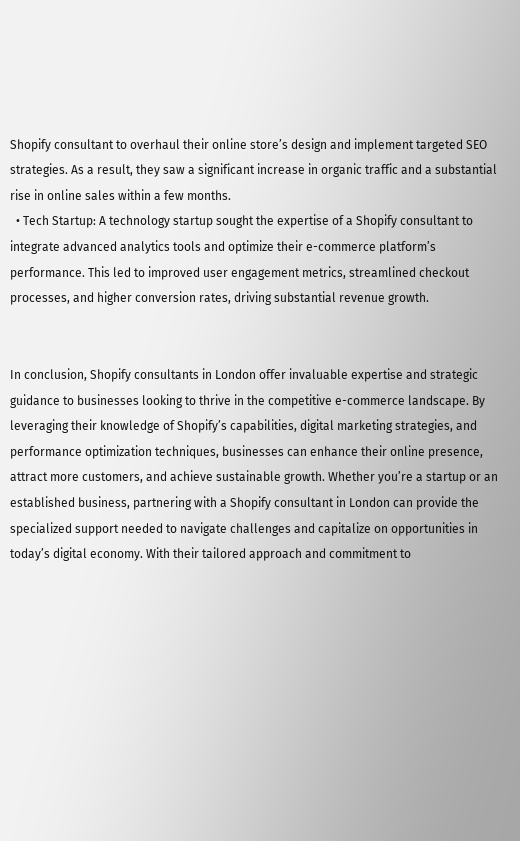Shopify consultant to overhaul their online store’s design and implement targeted SEO strategies. As a result, they saw a significant increase in organic traffic and a substantial rise in online sales within a few months.
  • Tech Startup: A technology startup sought the expertise of a Shopify consultant to integrate advanced analytics tools and optimize their e-commerce platform’s performance. This led to improved user engagement metrics, streamlined checkout processes, and higher conversion rates, driving substantial revenue growth.


In conclusion, Shopify consultants in London offer invaluable expertise and strategic guidance to businesses looking to thrive in the competitive e-commerce landscape. By leveraging their knowledge of Shopify’s capabilities, digital marketing strategies, and performance optimization techniques, businesses can enhance their online presence, attract more customers, and achieve sustainable growth. Whether you’re a startup or an established business, partnering with a Shopify consultant in London can provide the specialized support needed to navigate challenges and capitalize on opportunities in today’s digital economy. With their tailored approach and commitment to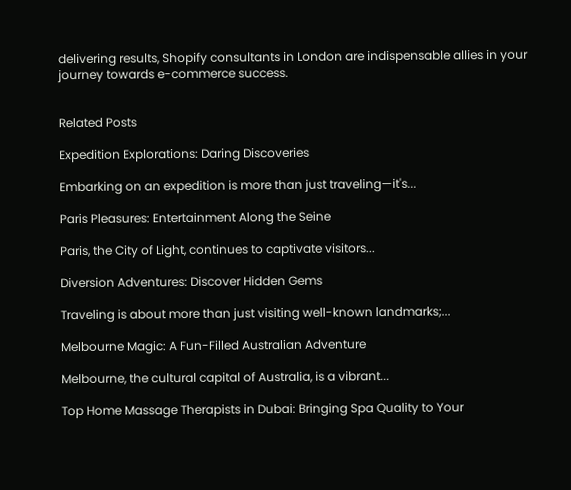delivering results, Shopify consultants in London are indispensable allies in your journey towards e-commerce success.


Related Posts

Expedition Explorations: Daring Discoveries

Embarking on an expedition is more than just traveling—it's...

Paris Pleasures: Entertainment Along the Seine

Paris, the City of Light, continues to captivate visitors...

Diversion Adventures: Discover Hidden Gems

Traveling is about more than just visiting well-known landmarks;...

Melbourne Magic: A Fun-Filled Australian Adventure

Melbourne, the cultural capital of Australia, is a vibrant...

Top Home Massage Therapists in Dubai: Bringing Spa Quality to Your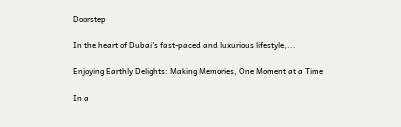Doorstep

In the heart of Dubai's fast-paced and luxurious lifestyle,...

Enjoying Earthly Delights: Making Memories, One Moment at a Time

In a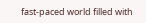fast-paced world filled with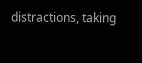distractions, taking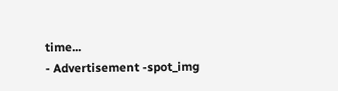time...
- Advertisement -spot_img